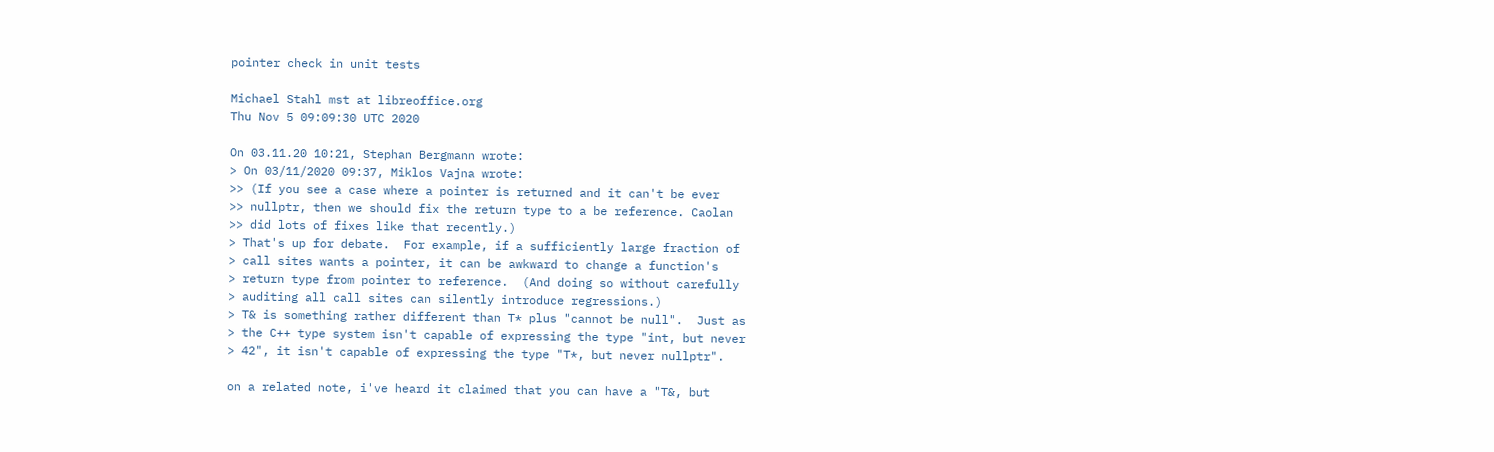pointer check in unit tests

Michael Stahl mst at libreoffice.org
Thu Nov 5 09:09:30 UTC 2020

On 03.11.20 10:21, Stephan Bergmann wrote:
> On 03/11/2020 09:37, Miklos Vajna wrote:
>> (If you see a case where a pointer is returned and it can't be ever
>> nullptr, then we should fix the return type to a be reference. Caolan
>> did lots of fixes like that recently.)
> That's up for debate.  For example, if a sufficiently large fraction of
> call sites wants a pointer, it can be awkward to change a function's
> return type from pointer to reference.  (And doing so without carefully
> auditing all call sites can silently introduce regressions.)
> T& is something rather different than T* plus "cannot be null".  Just as
> the C++ type system isn't capable of expressing the type "int, but never
> 42", it isn't capable of expressing the type "T*, but never nullptr".

on a related note, i've heard it claimed that you can have a "T&, but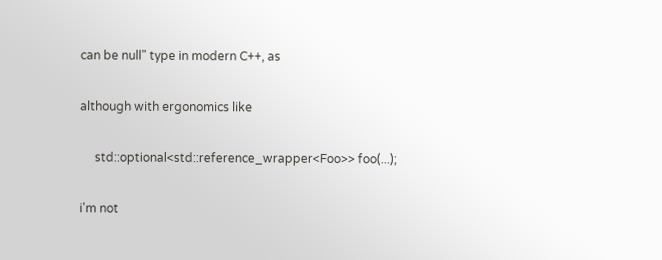can be null" type in modern C++, as

although with ergonomics like

     std::optional<std::reference_wrapper<Foo>> foo(...);

i'm not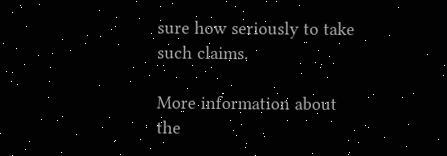sure how seriously to take such claims.

More information about the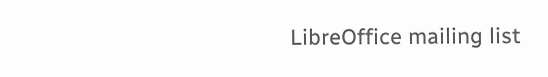LibreOffice mailing list